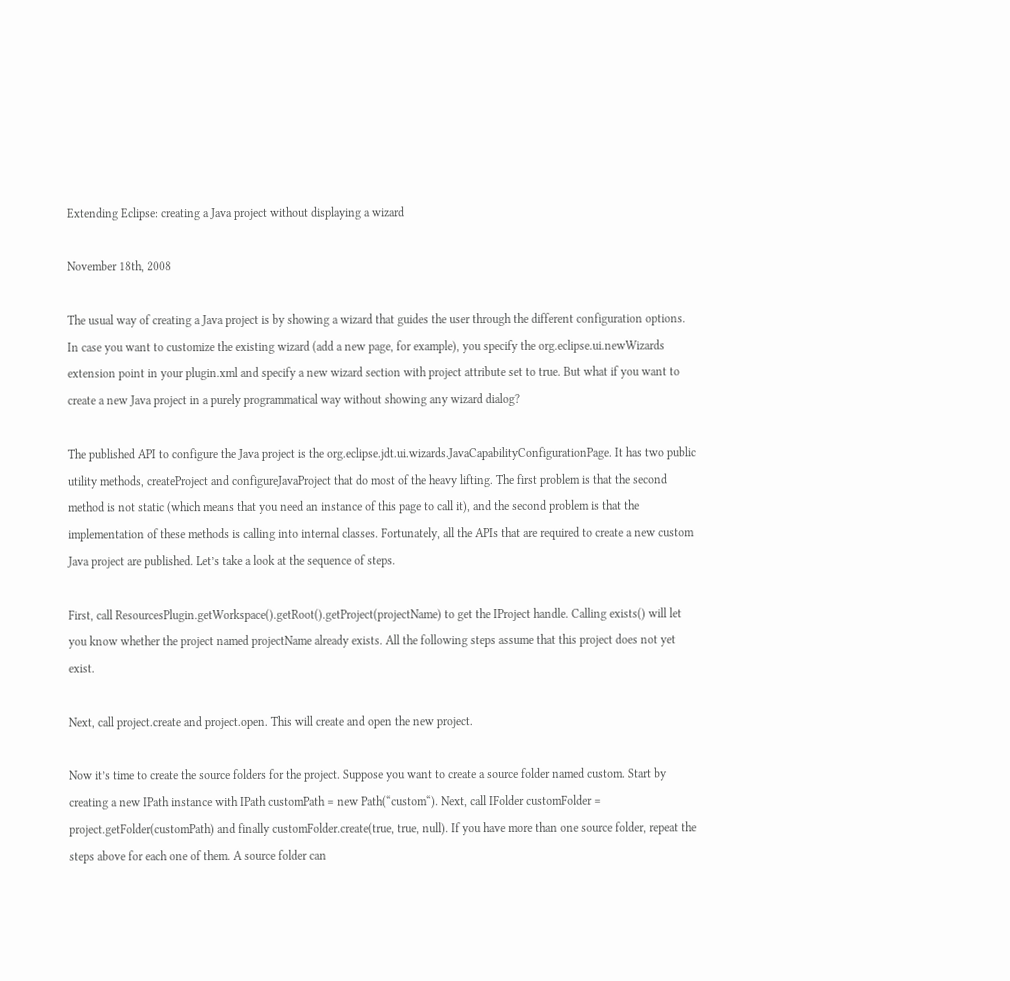Extending Eclipse: creating a Java project without displaying a wizard

November 18th, 2008

The usual way of creating a Java project is by showing a wizard that guides the user through the different configuration options. In case you want to customize the existing wizard (add a new page, for example), you specify the org.eclipse.ui.newWizards extension point in your plugin.xml and specify a new wizard section with project attribute set to true. But what if you want to create a new Java project in a purely programmatical way without showing any wizard dialog?

The published API to configure the Java project is the org.eclipse.jdt.ui.wizards.JavaCapabilityConfigurationPage. It has two public utility methods, createProject and configureJavaProject that do most of the heavy lifting. The first problem is that the second method is not static (which means that you need an instance of this page to call it), and the second problem is that the implementation of these methods is calling into internal classes. Fortunately, all the APIs that are required to create a new custom Java project are published. Let’s take a look at the sequence of steps.

First, call ResourcesPlugin.getWorkspace().getRoot().getProject(projectName) to get the IProject handle. Calling exists() will let you know whether the project named projectName already exists. All the following steps assume that this project does not yet exist.

Next, call project.create and project.open. This will create and open the new project.

Now it’s time to create the source folders for the project. Suppose you want to create a source folder named custom. Start by creating a new IPath instance with IPath customPath = new Path(“custom“). Next, call IFolder customFolder = project.getFolder(customPath) and finally customFolder.create(true, true, null). If you have more than one source folder, repeat the steps above for each one of them. A source folder can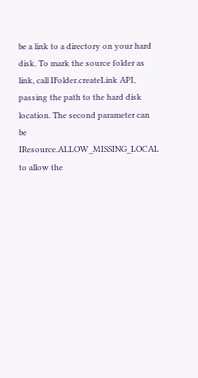be a link to a directory on your hard disk. To mark the source folder as link, call IFolder.createLink API, passing the path to the hard disk location. The second parameter can be IResource.ALLOW_MISSING_LOCAL to allow the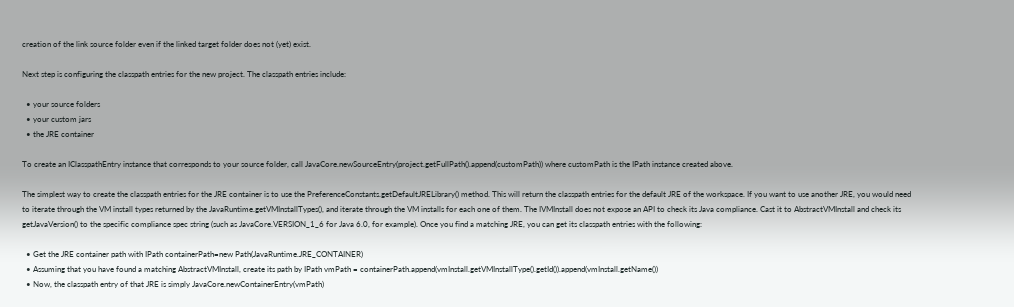creation of the link source folder even if the linked target folder does not (yet) exist.

Next step is configuring the classpath entries for the new project. The classpath entries include:

  • your source folders
  • your custom jars
  • the JRE container

To create an IClasspathEntry instance that corresponds to your source folder, call JavaCore.newSourceEntry(project.getFullPath().append(customPath)) where customPath is the IPath instance created above.

The simplest way to create the classpath entries for the JRE container is to use the PreferenceConstants.getDefaultJRELibrary() method. This will return the classpath entries for the default JRE of the workspace. If you want to use another JRE, you would need to iterate through the VM install types returned by the JavaRuntime.getVMInstallTypes(), and iterate through the VM installs for each one of them. The IVMInstall does not expose an API to check its Java compliance. Cast it to AbstractVMInstall and check its getJavaVersion() to the specific compliance spec string (such as JavaCore.VERSION_1_6 for Java 6.0, for example). Once you find a matching JRE, you can get its classpath entries with the following:

  • Get the JRE container path with IPath containerPath=new Path(JavaRuntime.JRE_CONTAINER)
  • Assuming that you have found a matching AbstractVMInstall, create its path by IPath vmPath = containerPath.append(vmInstall.getVMInstallType().getId()).append(vmInstall.getName())
  • Now, the classpath entry of that JRE is simply JavaCore.newContainerEntry(vmPath)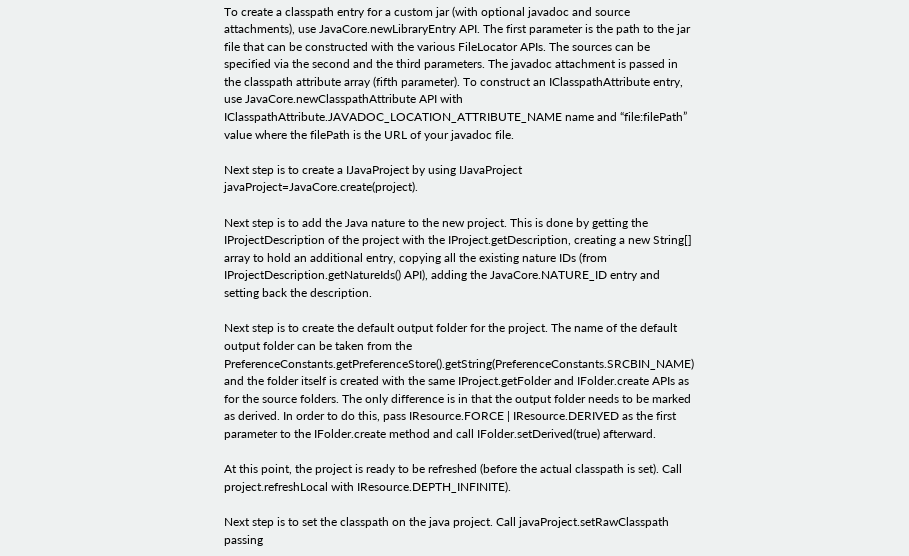To create a classpath entry for a custom jar (with optional javadoc and source attachments), use JavaCore.newLibraryEntry API. The first parameter is the path to the jar file that can be constructed with the various FileLocator APIs. The sources can be specified via the second and the third parameters. The javadoc attachment is passed in the classpath attribute array (fifth parameter). To construct an IClasspathAttribute entry, use JavaCore.newClasspathAttribute API with IClasspathAttribute.JAVADOC_LOCATION_ATTRIBUTE_NAME name and “file:filePath” value where the filePath is the URL of your javadoc file.

Next step is to create a IJavaProject by using IJavaProject javaProject=JavaCore.create(project).

Next step is to add the Java nature to the new project. This is done by getting the IProjectDescription of the project with the IProject.getDescription, creating a new String[] array to hold an additional entry, copying all the existing nature IDs (from IProjectDescription.getNatureIds() API), adding the JavaCore.NATURE_ID entry and setting back the description.

Next step is to create the default output folder for the project. The name of the default output folder can be taken from the PreferenceConstants.getPreferenceStore().getString(PreferenceConstants.SRCBIN_NAME) and the folder itself is created with the same IProject.getFolder and IFolder.create APIs as for the source folders. The only difference is in that the output folder needs to be marked as derived. In order to do this, pass IResource.FORCE | IResource.DERIVED as the first parameter to the IFolder.create method and call IFolder.setDerived(true) afterward.

At this point, the project is ready to be refreshed (before the actual classpath is set). Call project.refreshLocal with IResource.DEPTH_INFINITE).

Next step is to set the classpath on the java project. Call javaProject.setRawClasspath passing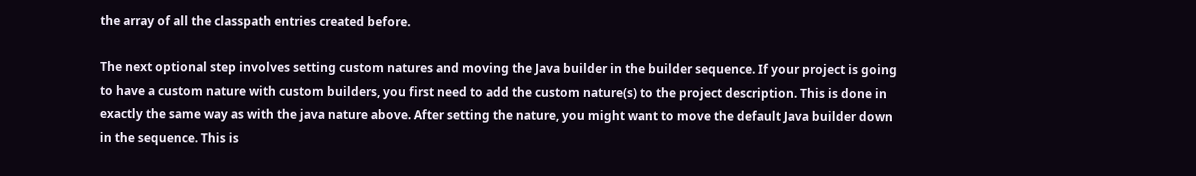the array of all the classpath entries created before.

The next optional step involves setting custom natures and moving the Java builder in the builder sequence. If your project is going to have a custom nature with custom builders, you first need to add the custom nature(s) to the project description. This is done in exactly the same way as with the java nature above. After setting the nature, you might want to move the default Java builder down in the sequence. This is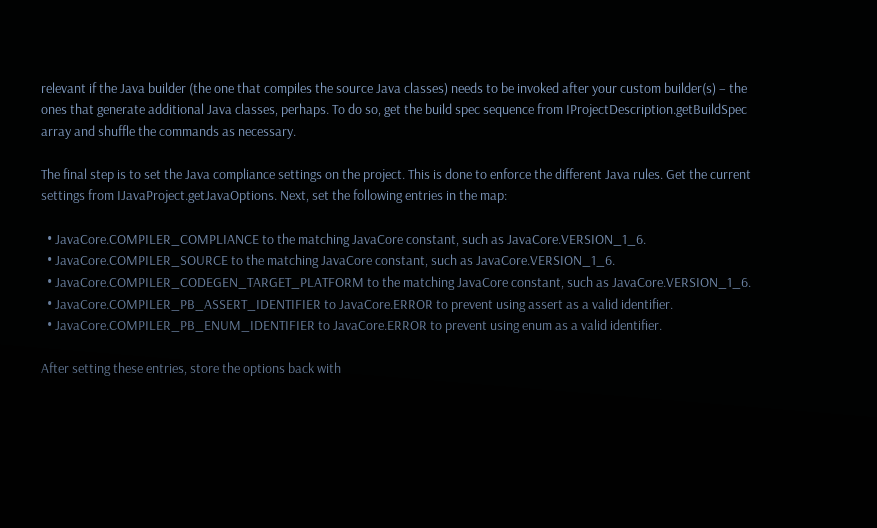relevant if the Java builder (the one that compiles the source Java classes) needs to be invoked after your custom builder(s) – the ones that generate additional Java classes, perhaps. To do so, get the build spec sequence from IProjectDescription.getBuildSpec array and shuffle the commands as necessary.

The final step is to set the Java compliance settings on the project. This is done to enforce the different Java rules. Get the current settings from IJavaProject.getJavaOptions. Next, set the following entries in the map:

  • JavaCore.COMPILER_COMPLIANCE to the matching JavaCore constant, such as JavaCore.VERSION_1_6.
  • JavaCore.COMPILER_SOURCE to the matching JavaCore constant, such as JavaCore.VERSION_1_6.
  • JavaCore.COMPILER_CODEGEN_TARGET_PLATFORM to the matching JavaCore constant, such as JavaCore.VERSION_1_6.
  • JavaCore.COMPILER_PB_ASSERT_IDENTIFIER to JavaCore.ERROR to prevent using assert as a valid identifier.
  • JavaCore.COMPILER_PB_ENUM_IDENTIFIER to JavaCore.ERROR to prevent using enum as a valid identifier.

After setting these entries, store the options back with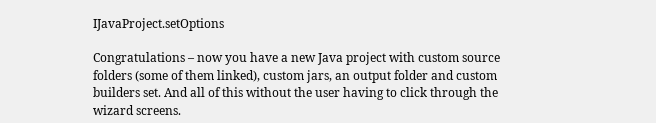IJavaProject.setOptions

Congratulations – now you have a new Java project with custom source folders (some of them linked), custom jars, an output folder and custom builders set. And all of this without the user having to click through the wizard screens.